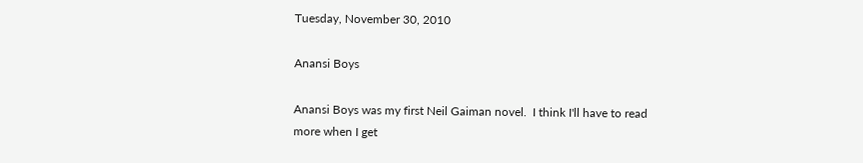Tuesday, November 30, 2010

Anansi Boys

Anansi Boys was my first Neil Gaiman novel.  I think I'll have to read more when I get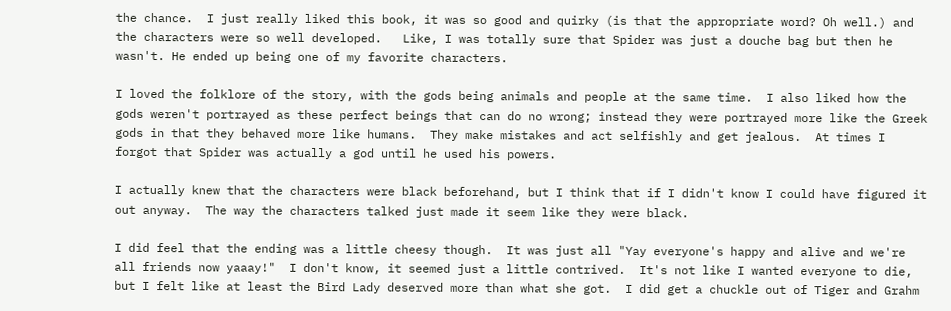the chance.  I just really liked this book, it was so good and quirky (is that the appropriate word? Oh well.) and the characters were so well developed.   Like, I was totally sure that Spider was just a douche bag but then he wasn't. He ended up being one of my favorite characters.

I loved the folklore of the story, with the gods being animals and people at the same time.  I also liked how the gods weren't portrayed as these perfect beings that can do no wrong; instead they were portrayed more like the Greek gods in that they behaved more like humans.  They make mistakes and act selfishly and get jealous.  At times I forgot that Spider was actually a god until he used his powers.

I actually knew that the characters were black beforehand, but I think that if I didn't know I could have figured it out anyway.  The way the characters talked just made it seem like they were black.

I did feel that the ending was a little cheesy though.  It was just all "Yay everyone's happy and alive and we're all friends now yaaay!"  I don't know, it seemed just a little contrived.  It's not like I wanted everyone to die, but I felt like at least the Bird Lady deserved more than what she got.  I did get a chuckle out of Tiger and Grahm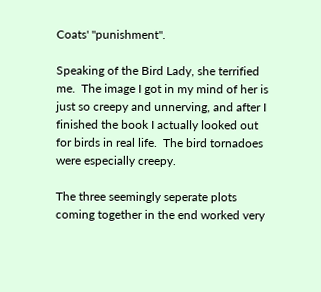Coats' "punishment".

Speaking of the Bird Lady, she terrified me.  The image I got in my mind of her is just so creepy and unnerving, and after I finished the book I actually looked out for birds in real life.  The bird tornadoes were especially creepy.

The three seemingly seperate plots coming together in the end worked very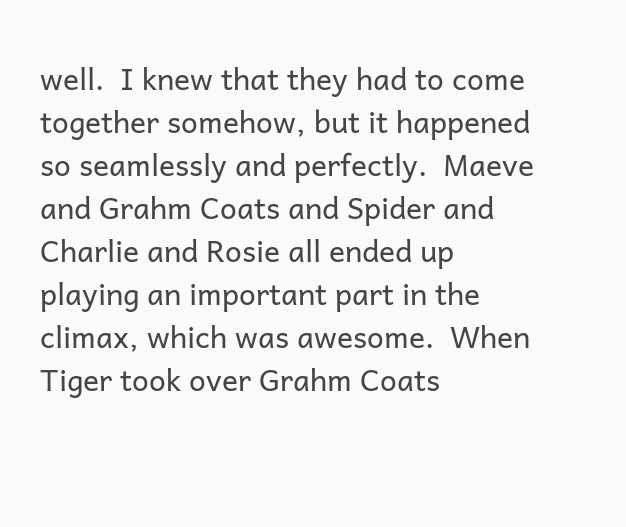well.  I knew that they had to come together somehow, but it happened so seamlessly and perfectly.  Maeve and Grahm Coats and Spider and Charlie and Rosie all ended up playing an important part in the climax, which was awesome.  When Tiger took over Grahm Coats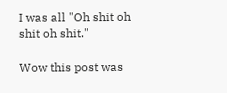I was all "Oh shit oh shit oh shit."

Wow this post was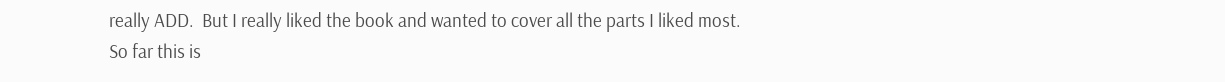really ADD.  But I really liked the book and wanted to cover all the parts I liked most.  So far this is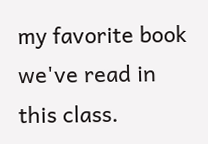my favorite book we've read in this class.